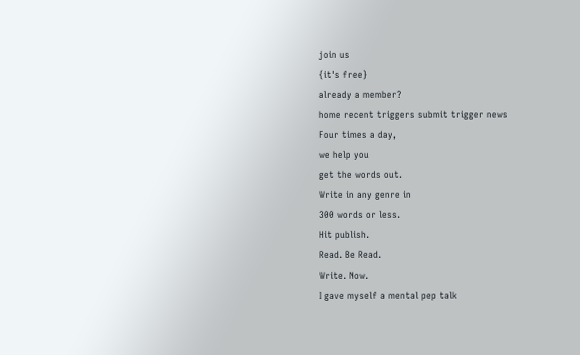join us
{it's free}
already a member?
home recent triggers submit trigger news
Four times a day,
we help you
get the words out.
Write in any genre in
300 words or less.
Hit publish.
Read. Be Read.
Write. Now.
I gave myself a mental pep talk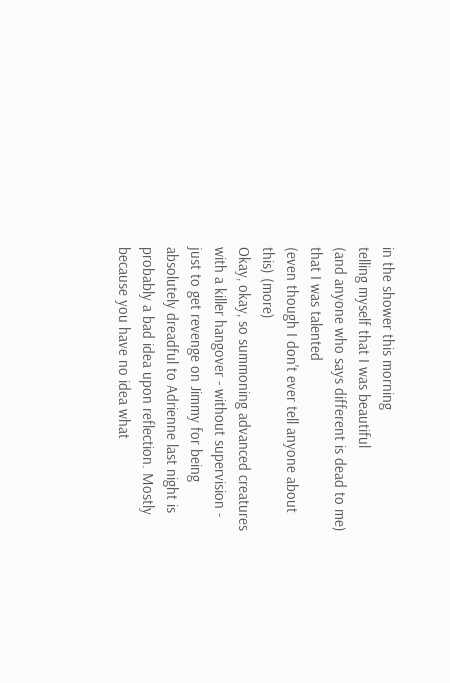in the shower this morning
telling myself that I was beautiful
(and anyone who says different is dead to me)
that I was talented
(even though I don't ever tell anyone about this) (more)
Okay, okay, so summoning advanced creatures with a killer hangover - without supervision - just to get revenge on Jimmy for being absolutely dreadful to Adrienne last night is probably a bad idea upon reflection. Mostly because you have no idea what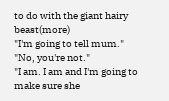to do with the giant hairy beast(more)
"I'm going to tell mum."
"No, you're not."
"I am. I am and I'm going to make sure she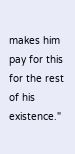makes him pay for this for the rest of his existence."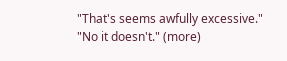"That's seems awfully excessive."
"No it doesn't." (more)